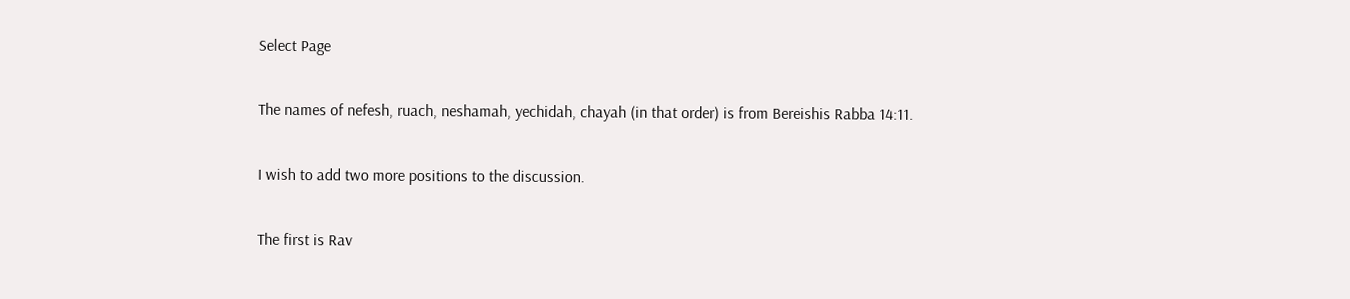Select Page

The names of nefesh, ruach, neshamah, yechidah, chayah (in that order) is from Bereishis Rabba 14:11.

I wish to add two more positions to the discussion.

The first is Rav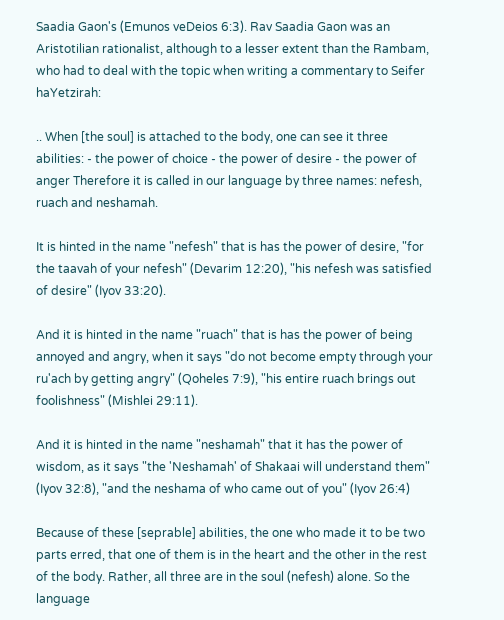Saadia Gaon's (Emunos veDeios 6:3). Rav Saadia Gaon was an Aristotilian rationalist, although to a lesser extent than the Rambam, who had to deal with the topic when writing a commentary to Seifer haYetzirah:

.. When [the soul] is attached to the body, one can see it three abilities: - the power of choice - the power of desire - the power of anger Therefore it is called in our language by three names: nefesh, ruach and neshamah.

It is hinted in the name "nefesh" that is has the power of desire, "for the taavah of your nefesh" (Devarim 12:20), "his nefesh was satisfied of desire" (Iyov 33:20).

And it is hinted in the name "ruach" that is has the power of being annoyed and angry, when it says "do not become empty through your ru'ach by getting angry" (Qoheles 7:9), "his entire ruach brings out foolishness" (Mishlei 29:11).

And it is hinted in the name "neshamah" that it has the power of wisdom, as it says "the 'Neshamah' of Shakaai will understand them" (Iyov 32:8), "and the neshama of who came out of you" (Iyov 26:4)

Because of these [seprable] abilities, the one who made it to be two parts erred, that one of them is in the heart and the other in the rest of the body. Rather, all three are in the soul (nefesh) alone. So the language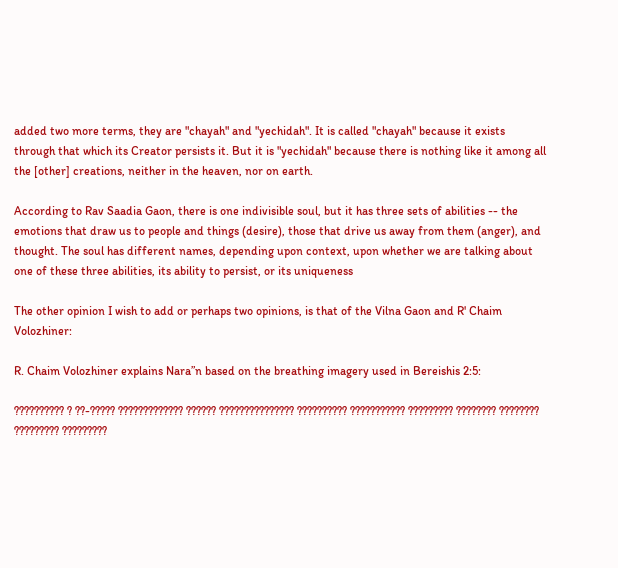added two more terms, they are "chayah" and "yechidah". It is called "chayah" because it exists through that which its Creator persists it. But it is "yechidah" because there is nothing like it among all the [other] creations, neither in the heaven, nor on earth.

According to Rav Saadia Gaon, there is one indivisible soul, but it has three sets of abilities -- the emotions that draw us to people and things (desire), those that drive us away from them (anger), and thought. The soul has different names, depending upon context, upon whether we are talking about one of these three abilities, its ability to persist, or its uniqueness

The other opinion I wish to add or perhaps two opinions, is that of the Vilna Gaon and R' Chaim Volozhiner:

R. Chaim Volozhiner explains Nara”n based on the breathing imagery used in Bereishis 2:5:

?????????? ? ??-????? ????????????? ?????? ??????????????? ?????????? ??????????? ????????? ???????? ???????? ????????? ?????????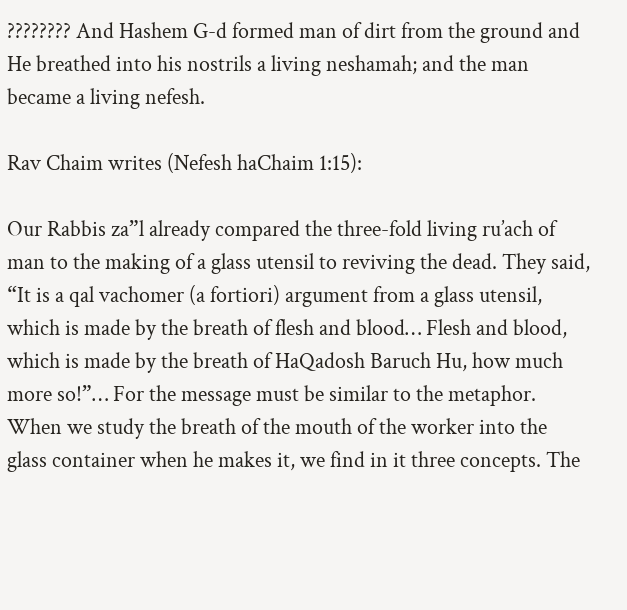???????? And Hashem G-d formed man of dirt from the ground and He breathed into his nostrils a living neshamah; and the man became a living nefesh.

Rav Chaim writes (Nefesh haChaim 1:15):

Our Rabbis za”l already compared the three-fold living ru’ach of man to the making of a glass utensil to reviving the dead. They said, “It is a qal vachomer (a fortiori) argument from a glass utensil, which is made by the breath of flesh and blood… Flesh and blood, which is made by the breath of HaQadosh Baruch Hu, how much more so!”… For the message must be similar to the metaphor. When we study the breath of the mouth of the worker into the glass container when he makes it, we find in it three concepts. The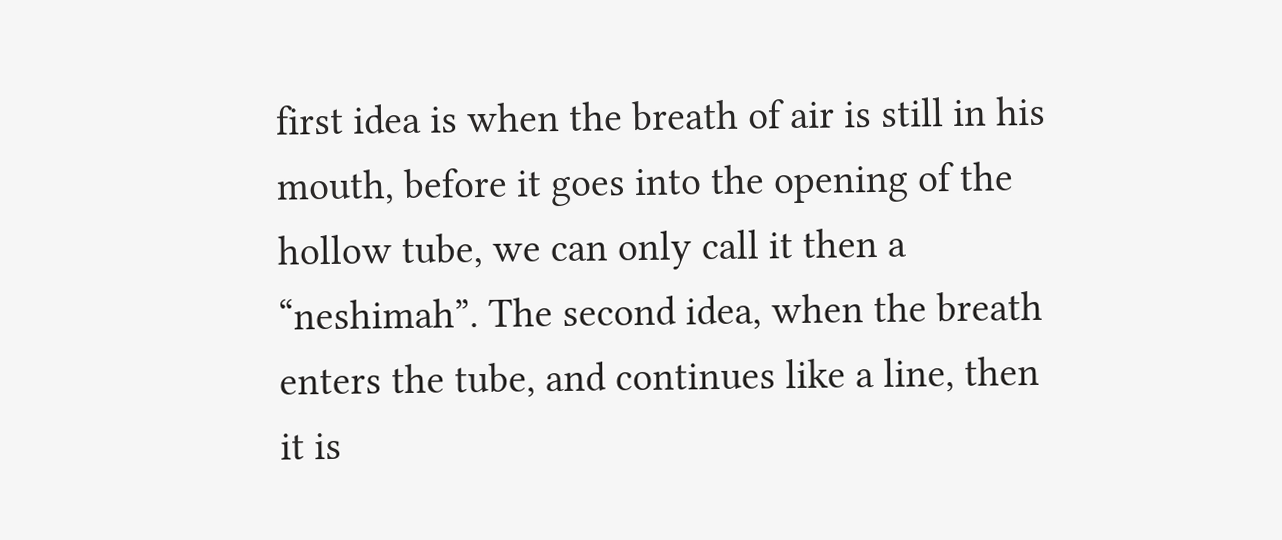first idea is when the breath of air is still in his mouth, before it goes into the opening of the hollow tube, we can only call it then a “neshimah”. The second idea, when the breath enters the tube, and continues like a line, then it is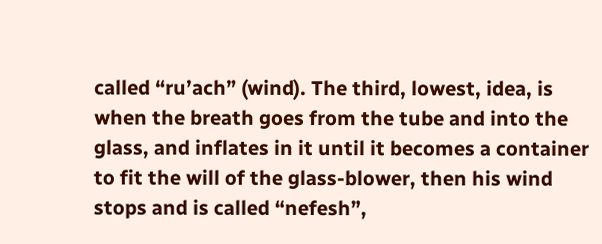called “ru’ach” (wind). The third, lowest, idea, is when the breath goes from the tube and into the glass, and inflates in it until it becomes a container to fit the will of the glass-blower, then his wind stops and is called “nefesh”,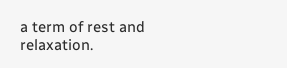a term of rest and relaxation.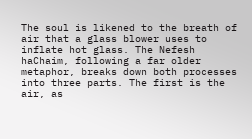The soul is likened to the breath of air that a glass blower uses to inflate hot glass. The Nefesh haChaim, following a far older metaphor, breaks down both processes into three parts. The first is the air, as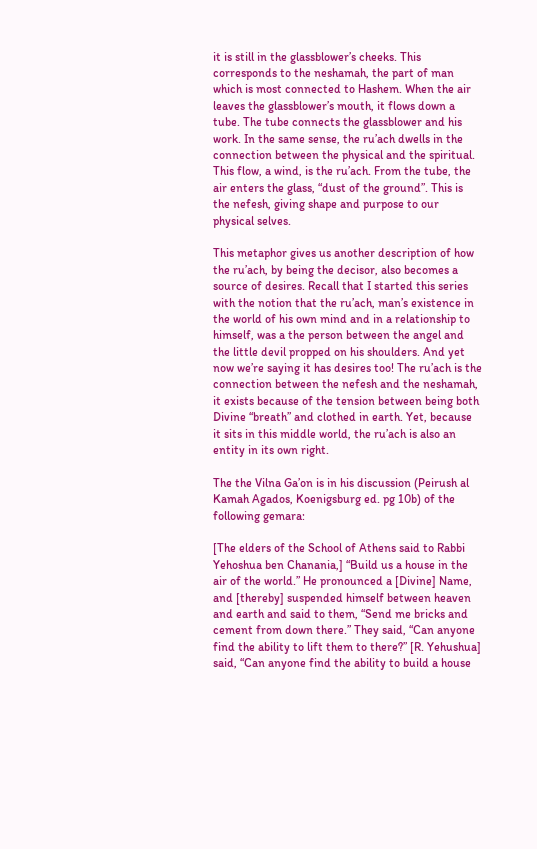it is still in the glassblower’s cheeks. This corresponds to the neshamah, the part of man which is most connected to Hashem. When the air leaves the glassblower’s mouth, it flows down a tube. The tube connects the glassblower and his work. In the same sense, the ru’ach dwells in the connection between the physical and the spiritual. This flow, a wind, is the ru’ach. From the tube, the air enters the glass, “dust of the ground”. This is the nefesh, giving shape and purpose to our physical selves.

This metaphor gives us another description of how the ru’ach, by being the decisor, also becomes a source of desires. Recall that I started this series with the notion that the ru’ach, man’s existence in the world of his own mind and in a relationship to himself, was a the person between the angel and the little devil propped on his shoulders. And yet now we’re saying it has desires too! The ru’ach is the connection between the nefesh and the neshamah, it exists because of the tension between being both Divine “breath” and clothed in earth. Yet, because it sits in this middle world, the ru’ach is also an entity in its own right.

The the Vilna Ga’on is in his discussion (Peirush al Kamah Agados, Koenigsburg ed. pg 10b) of the following gemara:

[The elders of the School of Athens said to Rabbi Yehoshua ben Chanania,] “Build us a house in the air of the world.” He pronounced a [Divine] Name, and [thereby] suspended himself between heaven and earth and said to them, “Send me bricks and cement from down there.” They said, “Can anyone find the ability to lift them to there?” [R. Yehushua] said, “Can anyone find the ability to build a house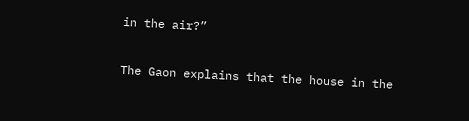in the air?”

The Gaon explains that the house in the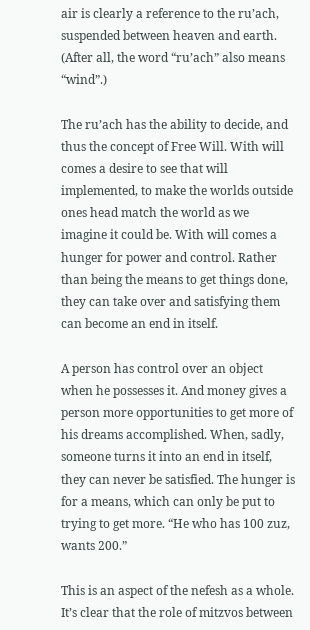air is clearly a reference to the ru’ach, suspended between heaven and earth. (After all, the word “ru’ach” also means “wind”.)

The ru’ach has the ability to decide, and thus the concept of Free Will. With will comes a desire to see that will implemented, to make the worlds outside ones head match the world as we imagine it could be. With will comes a hunger for power and control. Rather than being the means to get things done, they can take over and satisfying them can become an end in itself.

A person has control over an object when he possesses it. And money gives a person more opportunities to get more of his dreams accomplished. When, sadly, someone turns it into an end in itself, they can never be satisfied. The hunger is for a means, which can only be put to trying to get more. “He who has 100 zuz, wants 200.”

This is an aspect of the nefesh as a whole. It’s clear that the role of mitzvos between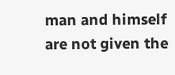man and himself are not given the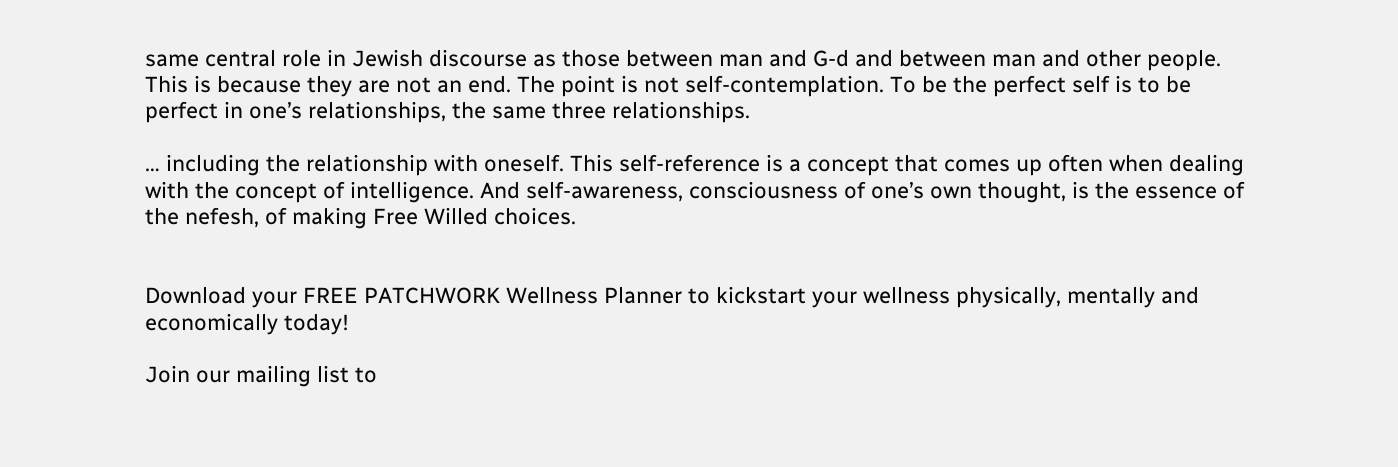same central role in Jewish discourse as those between man and G-d and between man and other people. This is because they are not an end. The point is not self-contemplation. To be the perfect self is to be perfect in one’s relationships, the same three relationships.

… including the relationship with oneself. This self-reference is a concept that comes up often when dealing with the concept of intelligence. And self-awareness, consciousness of one’s own thought, is the essence of the nefesh, of making Free Willed choices.


Download your FREE PATCHWORK Wellness Planner to kickstart your wellness physically, mentally and economically today!

Join our mailing list to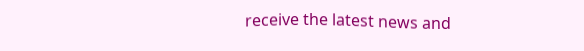receive the latest news and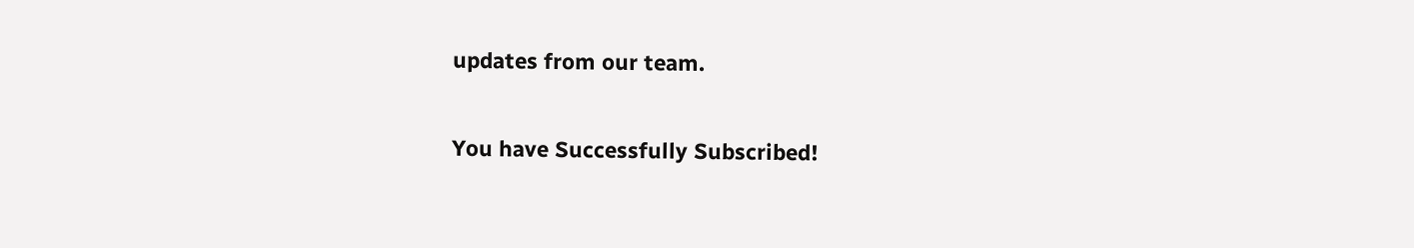updates from our team.

You have Successfully Subscribed!